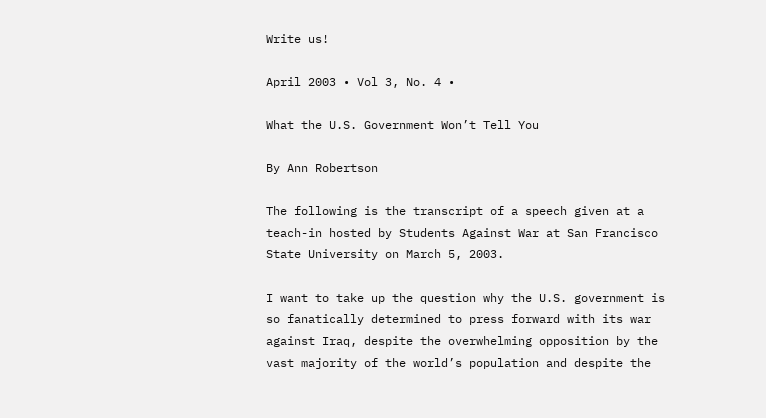Write us!

April 2003 • Vol 3, No. 4 •

What the U.S. Government Won’t Tell You

By Ann Robertson

The following is the transcript of a speech given at a teach-in hosted by Students Against War at San Francisco State University on March 5, 2003.

I want to take up the question why the U.S. government is so fanatically determined to press forward with its war against Iraq, despite the overwhelming opposition by the vast majority of the world’s population and despite the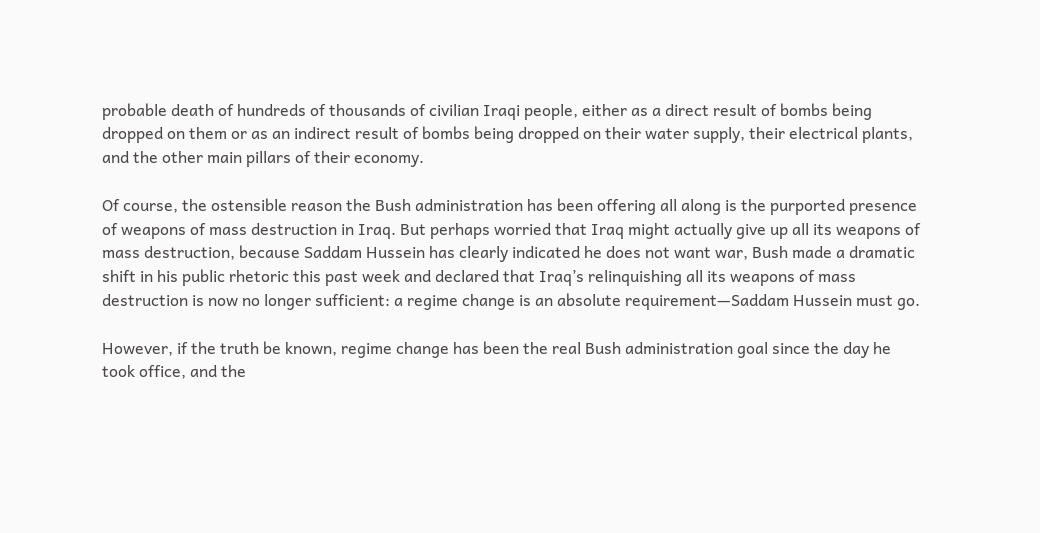probable death of hundreds of thousands of civilian Iraqi people, either as a direct result of bombs being dropped on them or as an indirect result of bombs being dropped on their water supply, their electrical plants, and the other main pillars of their economy.

Of course, the ostensible reason the Bush administration has been offering all along is the purported presence of weapons of mass destruction in Iraq. But perhaps worried that Iraq might actually give up all its weapons of mass destruction, because Saddam Hussein has clearly indicated he does not want war, Bush made a dramatic shift in his public rhetoric this past week and declared that Iraq’s relinquishing all its weapons of mass destruction is now no longer sufficient: a regime change is an absolute requirement—Saddam Hussein must go.

However, if the truth be known, regime change has been the real Bush administration goal since the day he took office, and the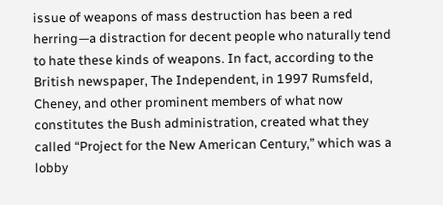issue of weapons of mass destruction has been a red herring—a distraction for decent people who naturally tend to hate these kinds of weapons. In fact, according to the British newspaper, The Independent, in 1997 Rumsfeld, Cheney, and other prominent members of what now constitutes the Bush administration, created what they called “Project for the New American Century,” which was a lobby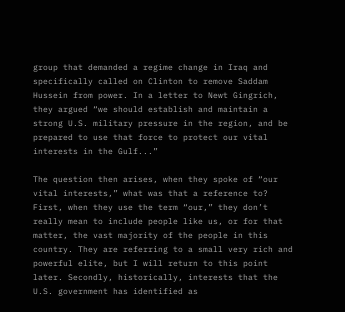group that demanded a regime change in Iraq and specifically called on Clinton to remove Saddam Hussein from power. In a letter to Newt Gingrich, they argued “we should establish and maintain a strong U.S. military pressure in the region, and be prepared to use that force to protect our vital interests in the Gulf...”

The question then arises, when they spoke of “our vital interests,” what was that a reference to? First, when they use the term “our,” they don’t really mean to include people like us, or for that matter, the vast majority of the people in this country. They are referring to a small very rich and powerful elite, but I will return to this point later. Secondly, historically, interests that the U.S. government has identified as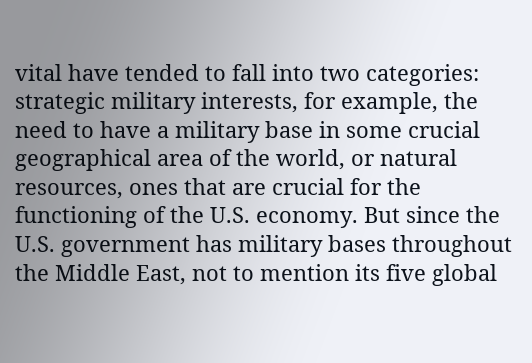vital have tended to fall into two categories: strategic military interests, for example, the need to have a military base in some crucial geographical area of the world, or natural resources, ones that are crucial for the functioning of the U.S. economy. But since the U.S. government has military bases throughout the Middle East, not to mention its five global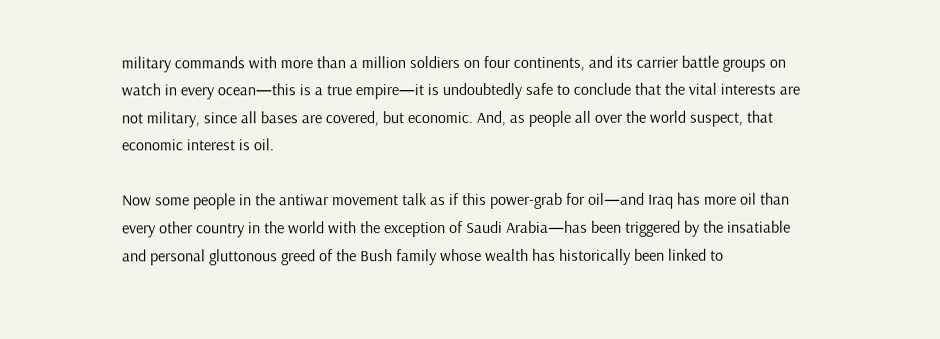military commands with more than a million soldiers on four continents, and its carrier battle groups on watch in every ocean—this is a true empire—it is undoubtedly safe to conclude that the vital interests are not military, since all bases are covered, but economic. And, as people all over the world suspect, that economic interest is oil.

Now some people in the antiwar movement talk as if this power-grab for oil—and Iraq has more oil than every other country in the world with the exception of Saudi Arabia—has been triggered by the insatiable and personal gluttonous greed of the Bush family whose wealth has historically been linked to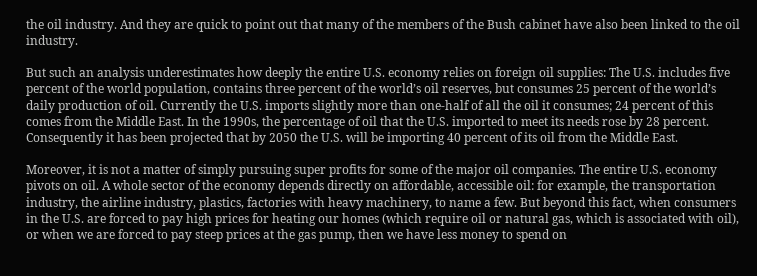the oil industry. And they are quick to point out that many of the members of the Bush cabinet have also been linked to the oil industry.

But such an analysis underestimates how deeply the entire U.S. economy relies on foreign oil supplies: The U.S. includes five percent of the world population, contains three percent of the world’s oil reserves, but consumes 25 percent of the world’s daily production of oil. Currently the U.S. imports slightly more than one-half of all the oil it consumes; 24 percent of this comes from the Middle East. In the 1990s, the percentage of oil that the U.S. imported to meet its needs rose by 28 percent. Consequently it has been projected that by 2050 the U.S. will be importing 40 percent of its oil from the Middle East.

Moreover, it is not a matter of simply pursuing super profits for some of the major oil companies. The entire U.S. economy pivots on oil. A whole sector of the economy depends directly on affordable, accessible oil: for example, the transportation industry, the airline industry, plastics, factories with heavy machinery, to name a few. But beyond this fact, when consumers in the U.S. are forced to pay high prices for heating our homes (which require oil or natural gas, which is associated with oil), or when we are forced to pay steep prices at the gas pump, then we have less money to spend on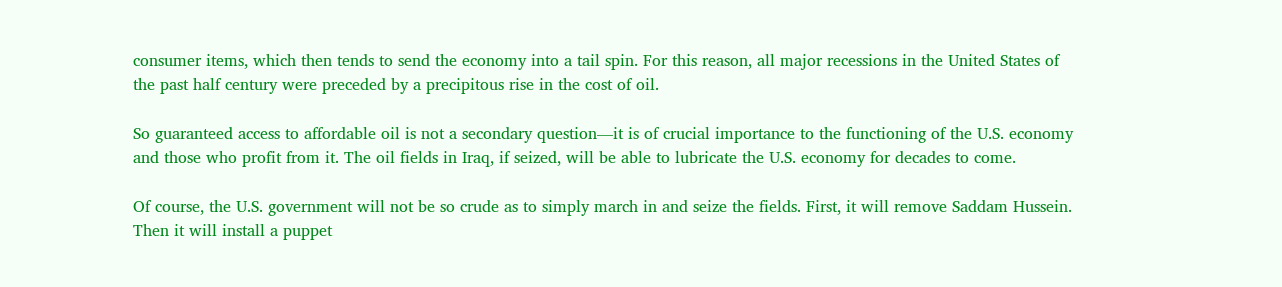consumer items, which then tends to send the economy into a tail spin. For this reason, all major recessions in the United States of the past half century were preceded by a precipitous rise in the cost of oil.

So guaranteed access to affordable oil is not a secondary question—it is of crucial importance to the functioning of the U.S. economy and those who profit from it. The oil fields in Iraq, if seized, will be able to lubricate the U.S. economy for decades to come.

Of course, the U.S. government will not be so crude as to simply march in and seize the fields. First, it will remove Saddam Hussein. Then it will install a puppet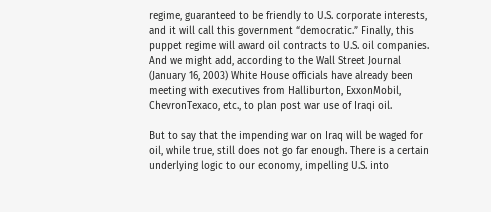regime, guaranteed to be friendly to U.S. corporate interests, and it will call this government “democratic.” Finally, this puppet regime will award oil contracts to U.S. oil companies. And we might add, according to the Wall Street Journal (January 16, 2003) White House officials have already been meeting with executives from Halliburton, ExxonMobil, ChevronTexaco, etc., to plan post war use of Iraqi oil.

But to say that the impending war on Iraq will be waged for oil, while true, still does not go far enough. There is a certain underlying logic to our economy, impelling U.S. into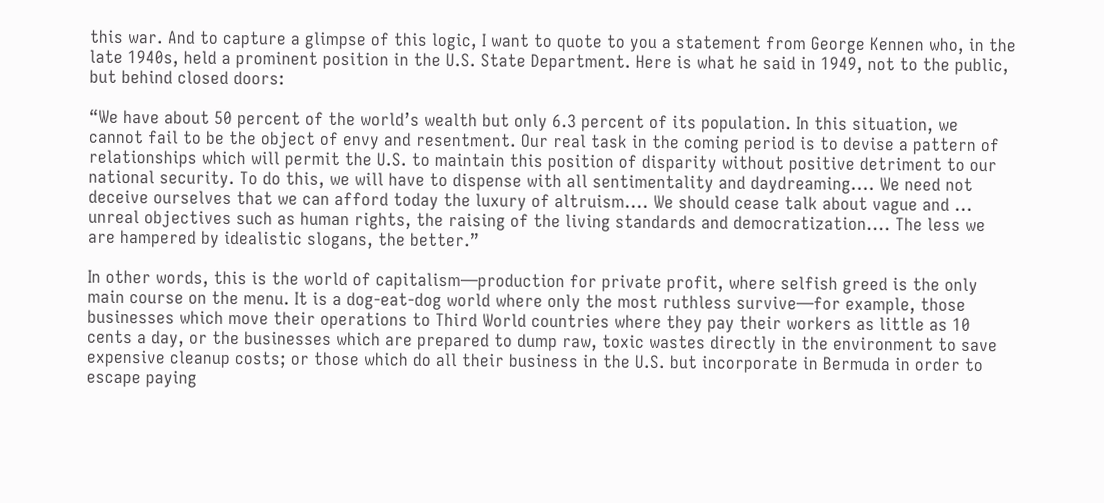this war. And to capture a glimpse of this logic, I want to quote to you a statement from George Kennen who, in the late 1940s, held a prominent position in the U.S. State Department. Here is what he said in 1949, not to the public, but behind closed doors:

“We have about 50 percent of the world’s wealth but only 6.3 percent of its population. In this situation, we cannot fail to be the object of envy and resentment. Our real task in the coming period is to devise a pattern of relationships which will permit the U.S. to maintain this position of disparity without positive detriment to our national security. To do this, we will have to dispense with all sentimentality and daydreaming.... We need not deceive ourselves that we can afford today the luxury of altruism.... We should cease talk about vague and ... unreal objectives such as human rights, the raising of the living standards and democratization.... The less we are hampered by idealistic slogans, the better.”

In other words, this is the world of capitalism—production for private profit, where selfish greed is the only main course on the menu. It is a dog-eat-dog world where only the most ruthless survive—for example, those businesses which move their operations to Third World countries where they pay their workers as little as 10 cents a day, or the businesses which are prepared to dump raw, toxic wastes directly in the environment to save expensive cleanup costs; or those which do all their business in the U.S. but incorporate in Bermuda in order to escape paying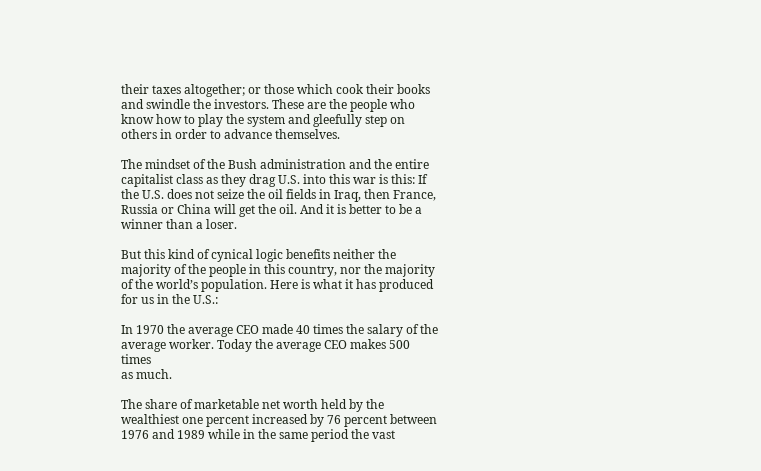their taxes altogether; or those which cook their books and swindle the investors. These are the people who know how to play the system and gleefully step on others in order to advance themselves.

The mindset of the Bush administration and the entire capitalist class as they drag U.S. into this war is this: If the U.S. does not seize the oil fields in Iraq, then France, Russia or China will get the oil. And it is better to be a winner than a loser.

But this kind of cynical logic benefits neither the majority of the people in this country, nor the majority of the world’s population. Here is what it has produced for us in the U.S.:

In 1970 the average CEO made 40 times the salary of the average worker. Today the average CEO makes 500 times
as much.

The share of marketable net worth held by the wealthiest one percent increased by 76 percent between 1976 and 1989 while in the same period the vast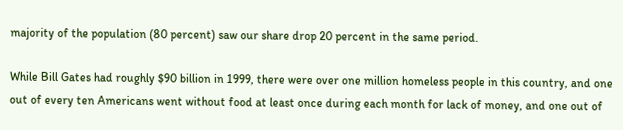majority of the population (80 percent) saw our share drop 20 percent in the same period.

While Bill Gates had roughly $90 billion in 1999, there were over one million homeless people in this country, and one out of every ten Americans went without food at least once during each month for lack of money, and one out of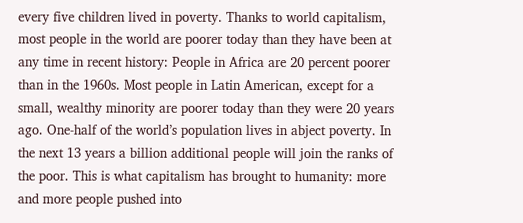every five children lived in poverty. Thanks to world capitalism, most people in the world are poorer today than they have been at any time in recent history: People in Africa are 20 percent poorer than in the 1960s. Most people in Latin American, except for a small, wealthy minority are poorer today than they were 20 years ago. One-half of the world’s population lives in abject poverty. In the next 13 years a billion additional people will join the ranks of the poor. This is what capitalism has brought to humanity: more and more people pushed into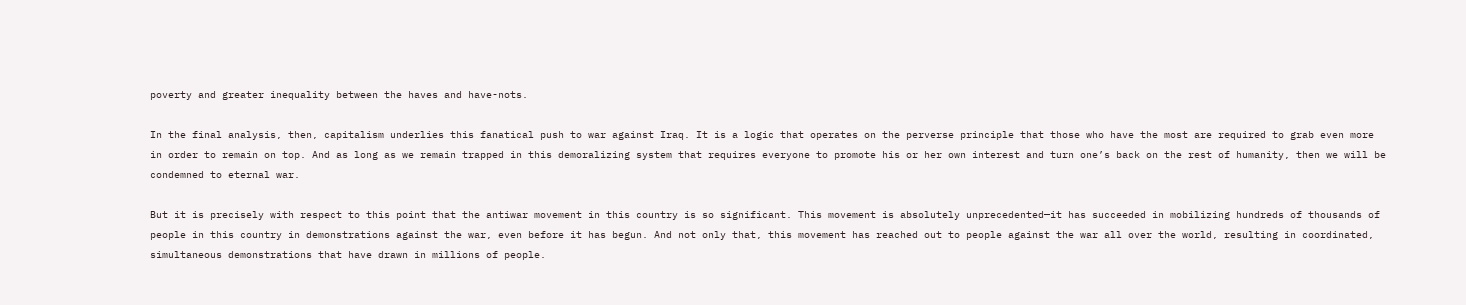poverty and greater inequality between the haves and have-nots.

In the final analysis, then, capitalism underlies this fanatical push to war against Iraq. It is a logic that operates on the perverse principle that those who have the most are required to grab even more in order to remain on top. And as long as we remain trapped in this demoralizing system that requires everyone to promote his or her own interest and turn one’s back on the rest of humanity, then we will be condemned to eternal war.

But it is precisely with respect to this point that the antiwar movement in this country is so significant. This movement is absolutely unprecedented—it has succeeded in mobilizing hundreds of thousands of people in this country in demonstrations against the war, even before it has begun. And not only that, this movement has reached out to people against the war all over the world, resulting in coordinated, simultaneous demonstrations that have drawn in millions of people.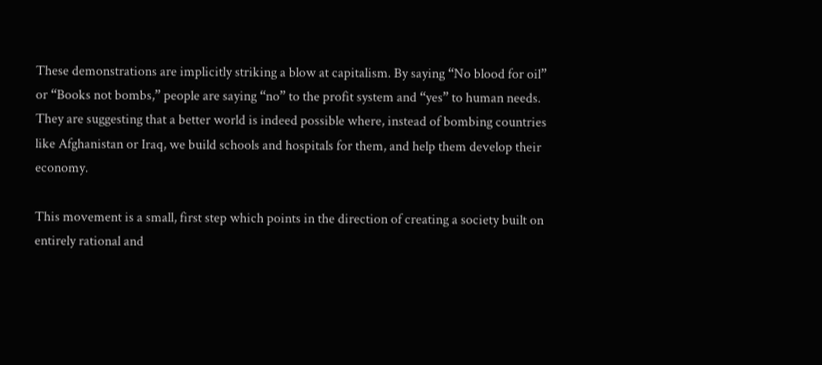These demonstrations are implicitly striking a blow at capitalism. By saying “No blood for oil” or “Books not bombs,” people are saying “no” to the profit system and “yes” to human needs. They are suggesting that a better world is indeed possible where, instead of bombing countries like Afghanistan or Iraq, we build schools and hospitals for them, and help them develop their economy.

This movement is a small, first step which points in the direction of creating a society built on entirely rational and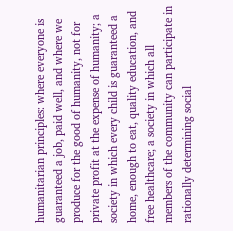humanitarian principles: where everyone is guaranteed a job, paid well, and where we produce for the good of humanity, not for private profit at the expense of humanity; a society in which every child is guaranteed a home, enough to eat, quality education, and free healthcare; a society in which all members of the community can participate in rationally determining social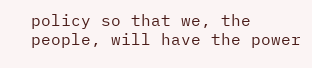policy so that we, the people, will have the power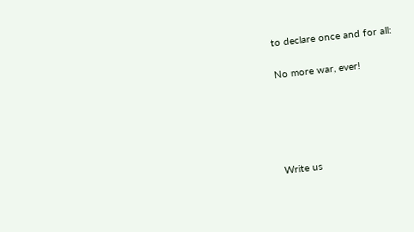to declare once and for all:

No more war, ever!





Write us